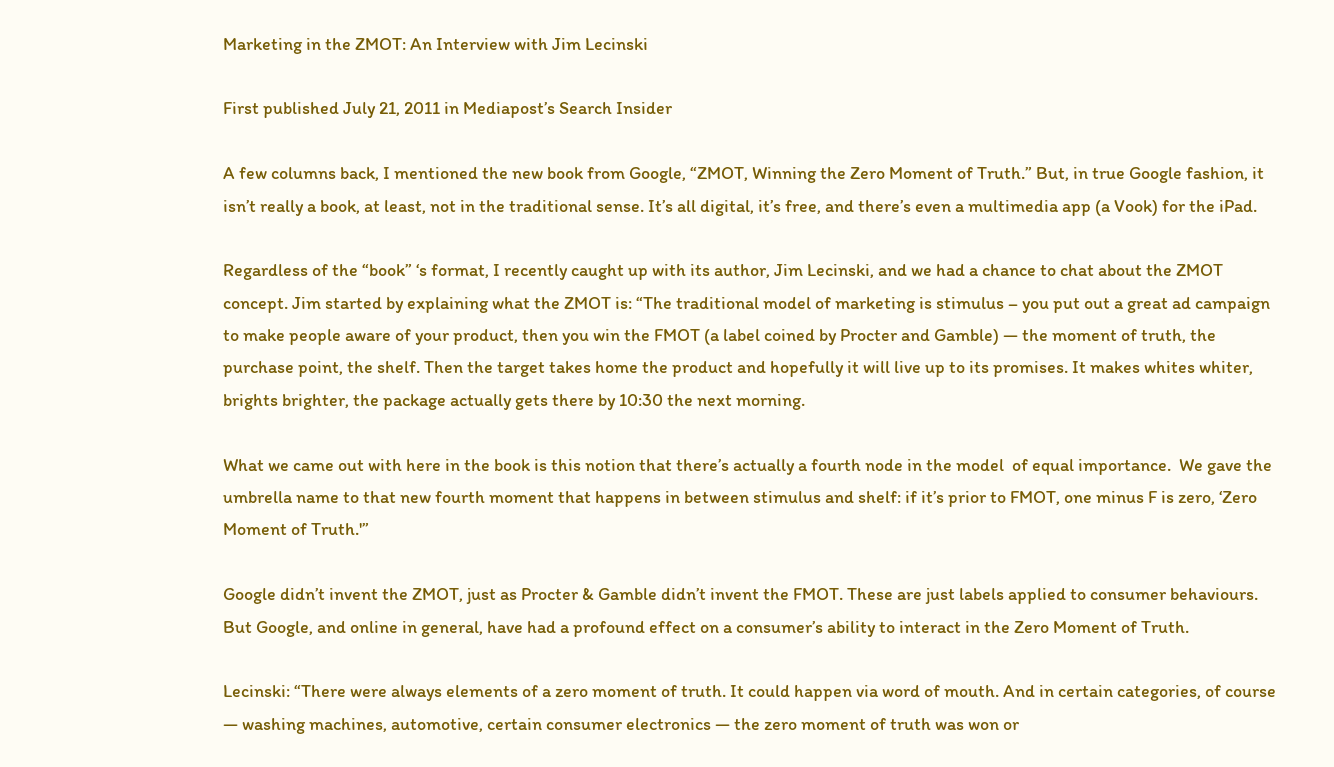Marketing in the ZMOT: An Interview with Jim Lecinski

First published July 21, 2011 in Mediapost’s Search Insider

A few columns back, I mentioned the new book from Google, “ZMOT, Winning the Zero Moment of Truth.” But, in true Google fashion, it isn’t really a book, at least, not in the traditional sense. It’s all digital, it’s free, and there’s even a multimedia app (a Vook) for the iPad.

Regardless of the “book” ‘s format, I recently caught up with its author, Jim Lecinski, and we had a chance to chat about the ZMOT concept. Jim started by explaining what the ZMOT is: “The traditional model of marketing is stimulus – you put out a great ad campaign to make people aware of your product, then you win the FMOT (a label coined by Procter and Gamble) — the moment of truth, the purchase point, the shelf. Then the target takes home the product and hopefully it will live up to its promises. It makes whites whiter, brights brighter, the package actually gets there by 10:30 the next morning.

What we came out with here in the book is this notion that there’s actually a fourth node in the model  of equal importance.  We gave the umbrella name to that new fourth moment that happens in between stimulus and shelf: if it’s prior to FMOT, one minus F is zero, ‘Zero Moment of Truth.'”

Google didn’t invent the ZMOT, just as Procter & Gamble didn’t invent the FMOT. These are just labels applied to consumer behaviours. But Google, and online in general, have had a profound effect on a consumer’s ability to interact in the Zero Moment of Truth.

Lecinski: “There were always elements of a zero moment of truth. It could happen via word of mouth. And in certain categories, of course  — washing machines, automotive, certain consumer electronics — the zero moment of truth was won or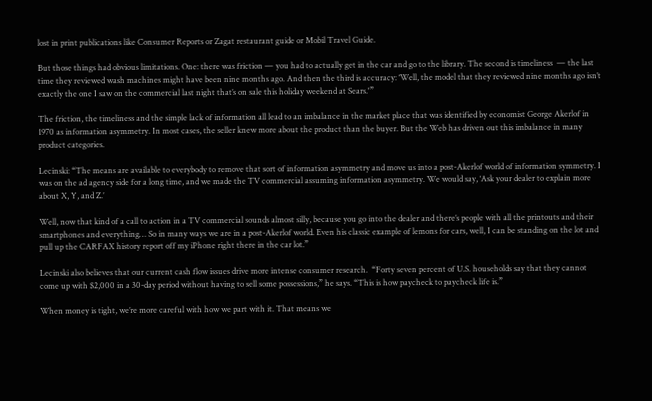lost in print publications like Consumer Reports or Zagat restaurant guide or Mobil Travel Guide.

But those things had obvious limitations. One: there was friction — you had to actually get in the car and go to the library. The second is timeliness  — the last time they reviewed wash machines might have been nine months ago. And then the third is accuracy: ‘Well, the model that they reviewed nine months ago isn’t exactly the one I saw on the commercial last night that’s on sale this holiday weekend at Sears.'”

The friction, the timeliness and the simple lack of information all lead to an imbalance in the market place that was identified by economist George Akerlof in 1970 as information asymmetry. In most cases, the seller knew more about the product than the buyer. But the Web has driven out this imbalance in many product categories.

Lecinski: “The means are available to everybody to remove that sort of information asymmetry and move us into a post-Akerlof world of information symmetry. I was on the ad agency side for a long time, and we made the TV commercial assuming information asymmetry. We would say, ‘Ask your dealer to explain more about X, Y, and Z.’

Well, now that kind of a call to action in a TV commercial sounds almost silly, because you go into the dealer and there’s people with all the printouts and their smartphones and everything… So in many ways we are in a post-Akerlof world. Even his classic example of lemons for cars, well, I can be standing on the lot and pull up the CARFAX history report off my iPhone right there in the car lot.”

Lecinski also believes that our current cash flow issues drive more intense consumer research.  “Forty seven percent of U.S. households say that they cannot come up with $2,000 in a 30-day period without having to sell some possessions,” he says. “This is how paycheck to paycheck life is.”

When money is tight, we’re more careful with how we part with it. That means we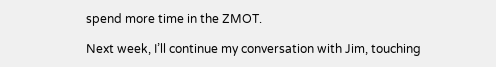spend more time in the ZMOT.

Next week, I’ll continue my conversation with Jim, touching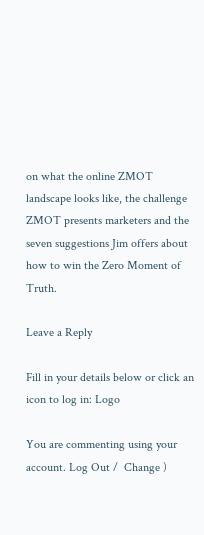on what the online ZMOT landscape looks like, the challenge ZMOT presents marketers and the seven suggestions Jim offers about how to win the Zero Moment of Truth.

Leave a Reply

Fill in your details below or click an icon to log in: Logo

You are commenting using your account. Log Out /  Change )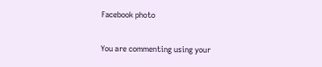Facebook photo

You are commenting using your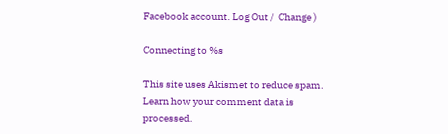Facebook account. Log Out /  Change )

Connecting to %s

This site uses Akismet to reduce spam. Learn how your comment data is processed.